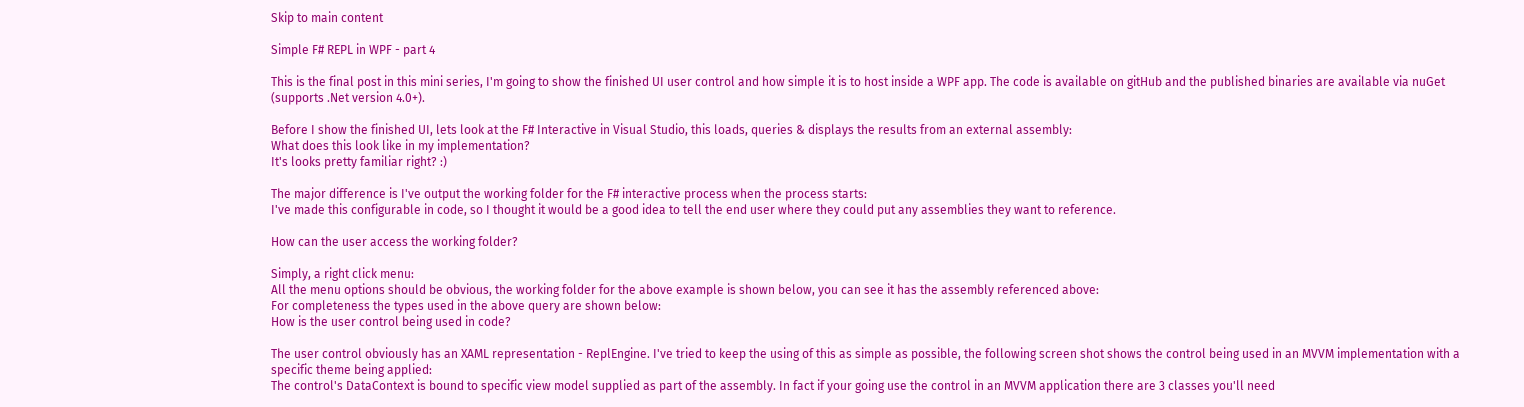Skip to main content

Simple F# REPL in WPF - part 4

This is the final post in this mini series, I'm going to show the finished UI user control and how simple it is to host inside a WPF app. The code is available on gitHub and the published binaries are available via nuGet (supports .Net version 4.0+).

Before I show the finished UI, lets look at the F# Interactive in Visual Studio, this loads, queries & displays the results from an external assembly:
What does this look like in my implementation?
It's looks pretty familiar right? :)

The major difference is I've output the working folder for the F# interactive process when the process starts:
I've made this configurable in code, so I thought it would be a good idea to tell the end user where they could put any assemblies they want to reference.

How can the user access the working folder?

Simply, a right click menu:
All the menu options should be obvious, the working folder for the above example is shown below, you can see it has the assembly referenced above:
For completeness the types used in the above query are shown below:
How is the user control being used in code?

The user control obviously has an XAML representation - ReplEngine. I've tried to keep the using of this as simple as possible, the following screen shot shows the control being used in an MVVM implementation with a specific theme being applied:
The control's DataContext is bound to specific view model supplied as part of the assembly. In fact if your going use the control in an MVVM application there are 3 classes you'll need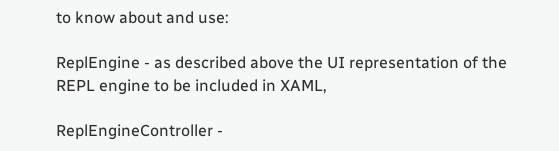to know about and use:

ReplEngine - as described above the UI representation of the REPL engine to be included in XAML,

ReplEngineController -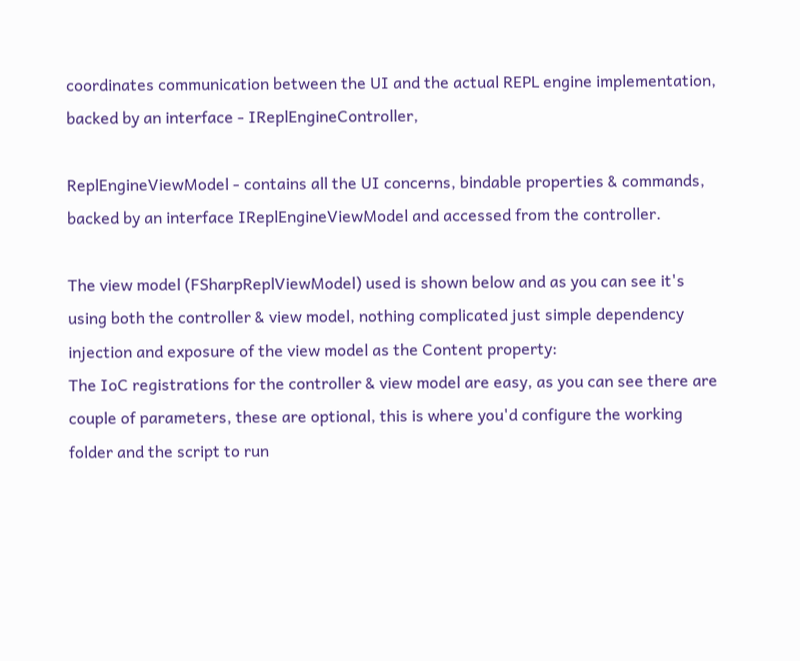coordinates communication between the UI and the actual REPL engine implementation, backed by an interface - IReplEngineController,

ReplEngineViewModel - contains all the UI concerns, bindable properties & commands, backed by an interface IReplEngineViewModel and accessed from the controller.

The view model (FSharpReplViewModel) used is shown below and as you can see it's using both the controller & view model, nothing complicated just simple dependency injection and exposure of the view model as the Content property:
The IoC registrations for the controller & view model are easy, as you can see there are couple of parameters, these are optional, this is where you'd configure the working folder and the script to run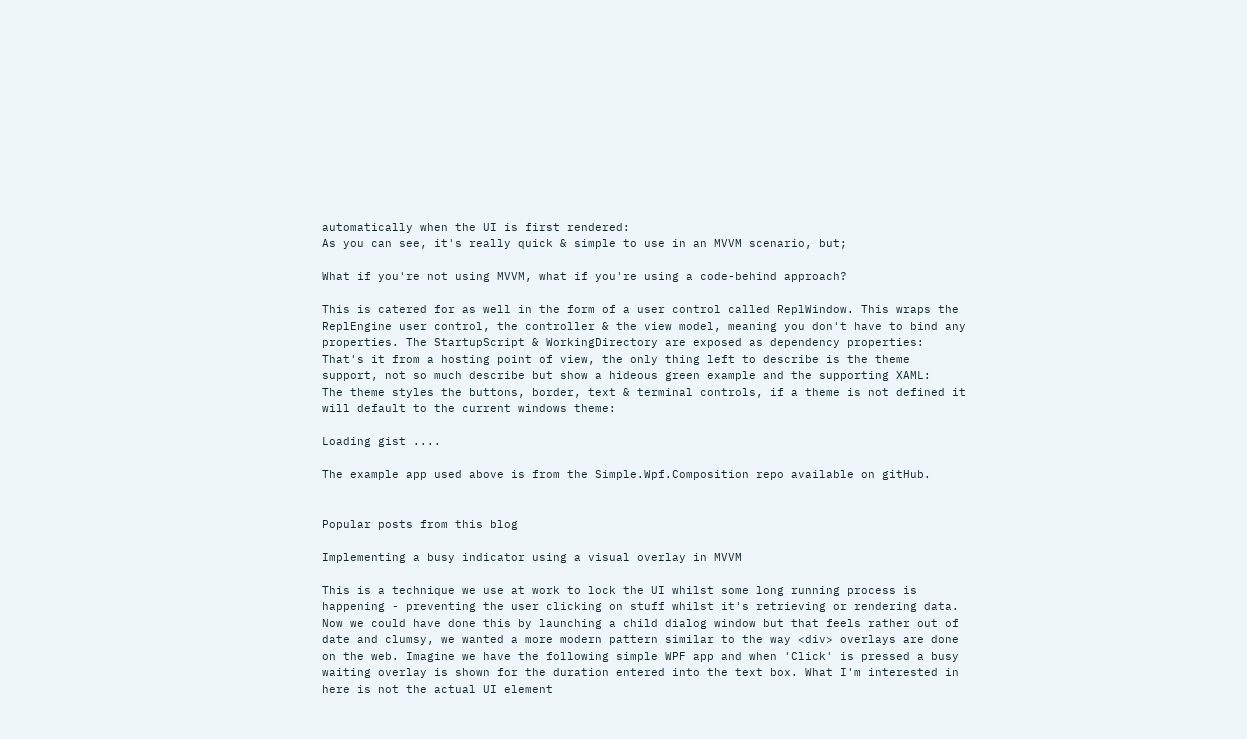automatically when the UI is first rendered:
As you can see, it's really quick & simple to use in an MVVM scenario, but;

What if you're not using MVVM, what if you're using a code-behind approach?

This is catered for as well in the form of a user control called ReplWindow. This wraps the ReplEngine user control, the controller & the view model, meaning you don't have to bind any properties. The StartupScript & WorkingDirectory are exposed as dependency properties:
That's it from a hosting point of view, the only thing left to describe is the theme support, not so much describe but show a hideous green example and the supporting XAML:
The theme styles the buttons, border, text & terminal controls, if a theme is not defined it will default to the current windows theme:

Loading gist ....

The example app used above is from the Simple.Wpf.Composition repo available on gitHub.


Popular posts from this blog

Implementing a busy indicator using a visual overlay in MVVM

This is a technique we use at work to lock the UI whilst some long running process is happening - preventing the user clicking on stuff whilst it's retrieving or rendering data. Now we could have done this by launching a child dialog window but that feels rather out of date and clumsy, we wanted a more modern pattern similar to the way <div> overlays are done on the web. Imagine we have the following simple WPF app and when 'Click' is pressed a busy waiting overlay is shown for the duration entered into the text box. What I'm interested in here is not the actual UI element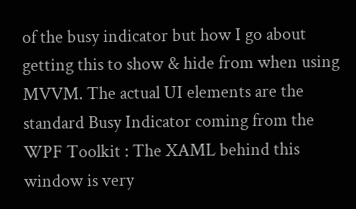of the busy indicator but how I go about getting this to show & hide from when using MVVM. The actual UI elements are the standard Busy Indicator coming from the WPF Toolkit : The XAML behind this window is very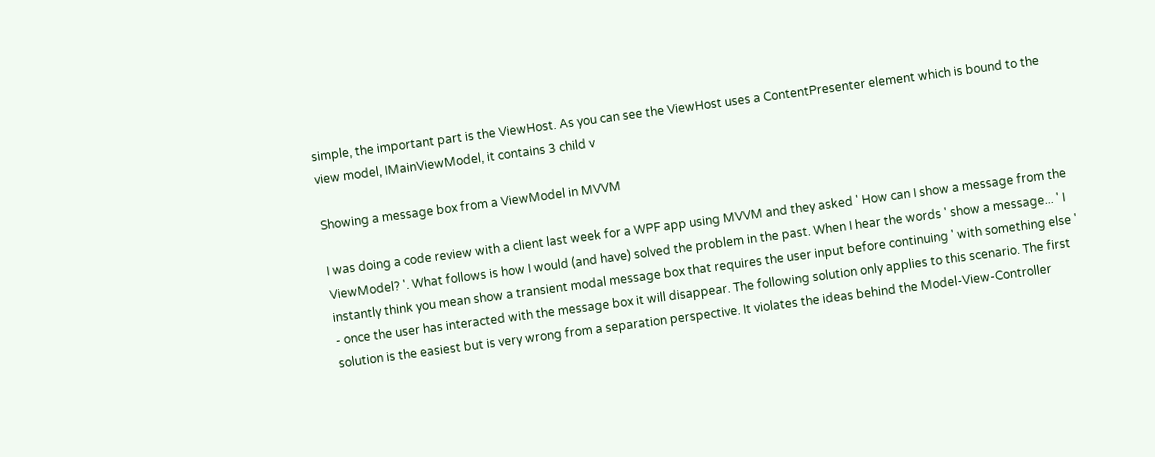simple, the important part is the ViewHost. As you can see the ViewHost uses a ContentPresenter element which is bound to the view model, IMainViewModel, it contains 3 child v

Showing a message box from a ViewModel in MVVM

I was doing a code review with a client last week for a WPF app using MVVM and they asked ' How can I show a message from the ViewModel? '. What follows is how I would (and have) solved the problem in the past. When I hear the words ' show a message... ' I instantly think you mean show a transient modal message box that requires the user input before continuing ' with something else ' - once the user has interacted with the message box it will disappear. The following solution only applies to this scenario. The first solution is the easiest but is very wrong from a separation perspective. It violates the ideas behind the Model-View-Controller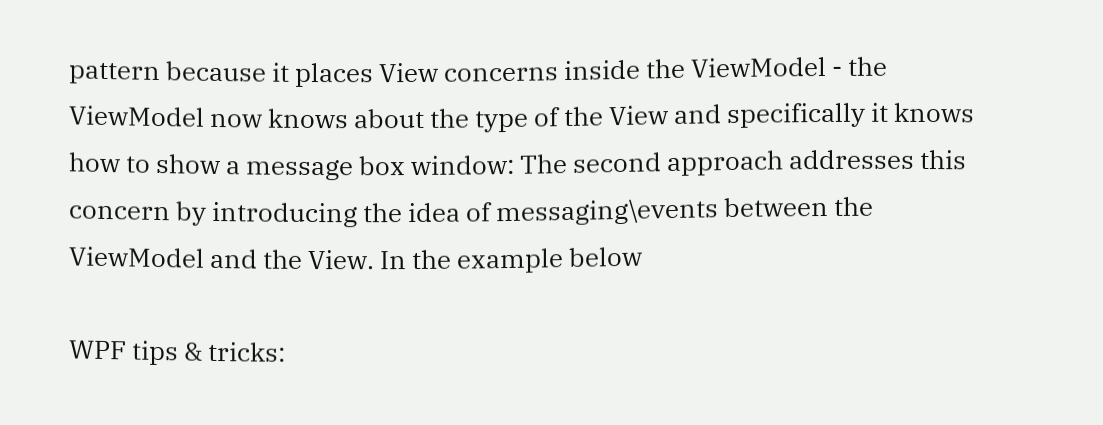pattern because it places View concerns inside the ViewModel - the ViewModel now knows about the type of the View and specifically it knows how to show a message box window: The second approach addresses this concern by introducing the idea of messaging\events between the ViewModel and the View. In the example below

WPF tips & tricks: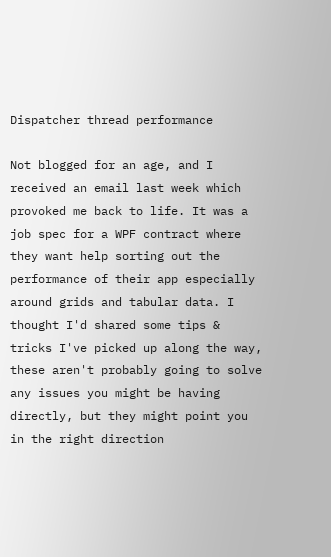Dispatcher thread performance

Not blogged for an age, and I received an email last week which provoked me back to life. It was a job spec for a WPF contract where they want help sorting out the performance of their app especially around grids and tabular data. I thought I'd shared some tips & tricks I've picked up along the way, these aren't probably going to solve any issues you might be having directly, but they might point you in the right direction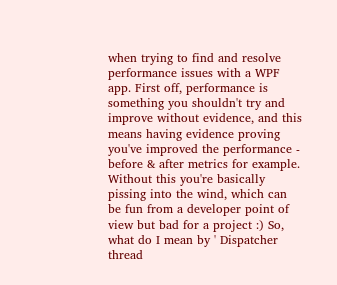when trying to find and resolve performance issues with a WPF app. First off, performance is something you shouldn't try and improve without evidence, and this means having evidence proving you've improved the performance - before & after metrics for example. Without this you're basically pissing into the wind, which can be fun from a developer point of view but bad for a project :) So, what do I mean by ' Dispatcher thread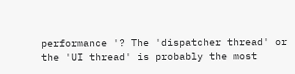performance '? The 'dispatcher thread' or the 'UI thread' is probably the most